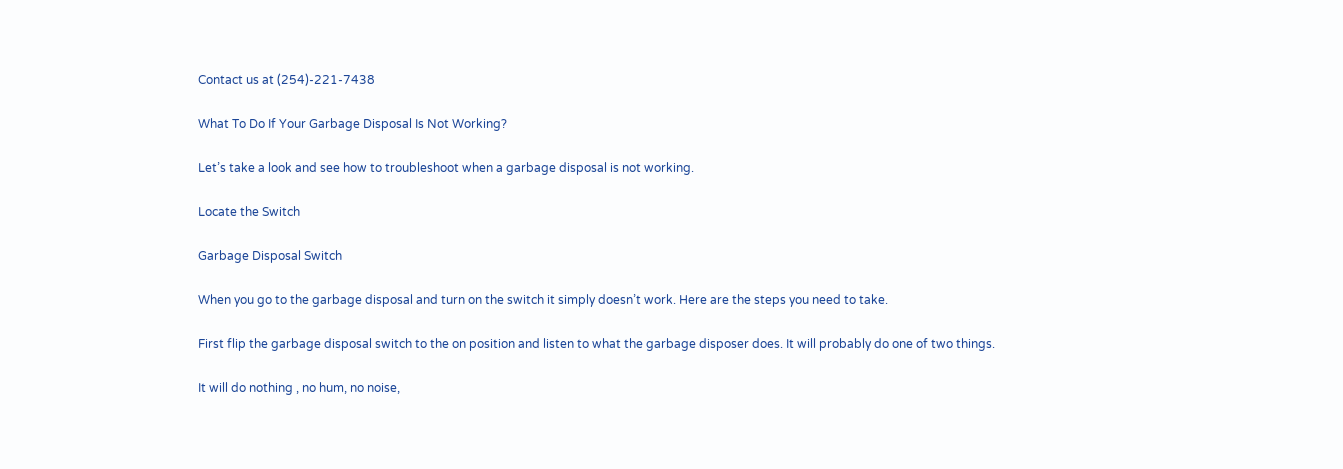Contact us at (254)-221-7438

What To Do If Your Garbage Disposal Is Not Working?

Let’s take a look and see how to troubleshoot when a garbage disposal is not working.

Locate the Switch

Garbage Disposal Switch

When you go to the garbage disposal and turn on the switch it simply doesn’t work. Here are the steps you need to take.

First flip the garbage disposal switch to the on position and listen to what the garbage disposer does. It will probably do one of two things.

It will do nothing , no hum, no noise,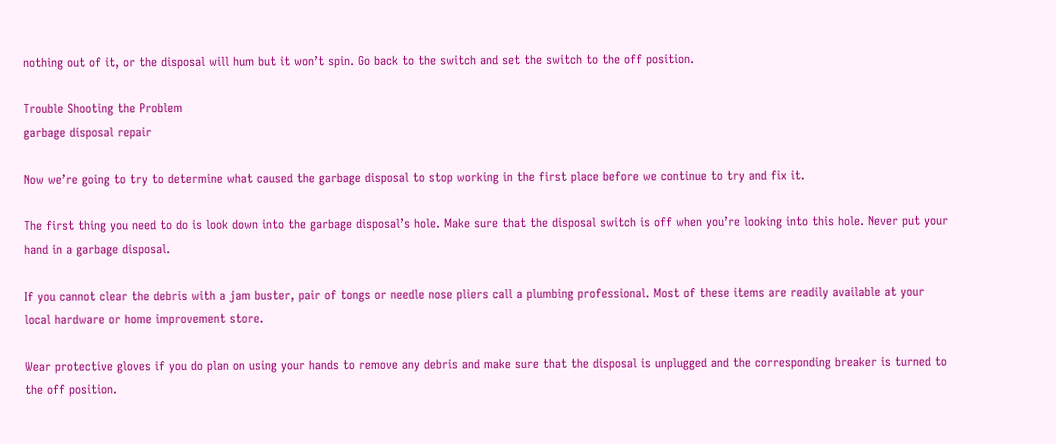nothing out of it, or the disposal will hum but it won’t spin. Go back to the switch and set the switch to the off position.

Trouble Shooting the Problem
garbage disposal repair

Now we’re going to try to determine what caused the garbage disposal to stop working in the first place before we continue to try and fix it.

The first thing you need to do is look down into the garbage disposal’s hole. Make sure that the disposal switch is off when you’re looking into this hole. Never put your hand in a garbage disposal.

If you cannot clear the debris with a jam buster, pair of tongs or needle nose pliers call a plumbing professional. Most of these items are readily available at your local hardware or home improvement store.

Wear protective gloves if you do plan on using your hands to remove any debris and make sure that the disposal is unplugged and the corresponding breaker is turned to the off position.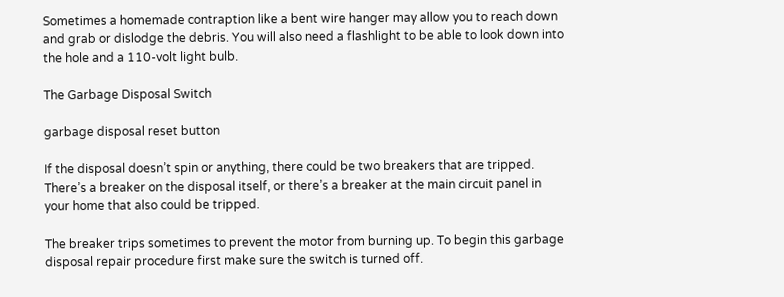Sometimes a homemade contraption like a bent wire hanger may allow you to reach down and grab or dislodge the debris. You will also need a flashlight to be able to look down into the hole and a 110-volt light bulb.

The Garbage Disposal Switch

garbage disposal reset button

If the disposal doesn’t spin or anything, there could be two breakers that are tripped. There’s a breaker on the disposal itself, or there’s a breaker at the main circuit panel in your home that also could be tripped.

The breaker trips sometimes to prevent the motor from burning up. To begin this garbage disposal repair procedure first make sure the switch is turned off.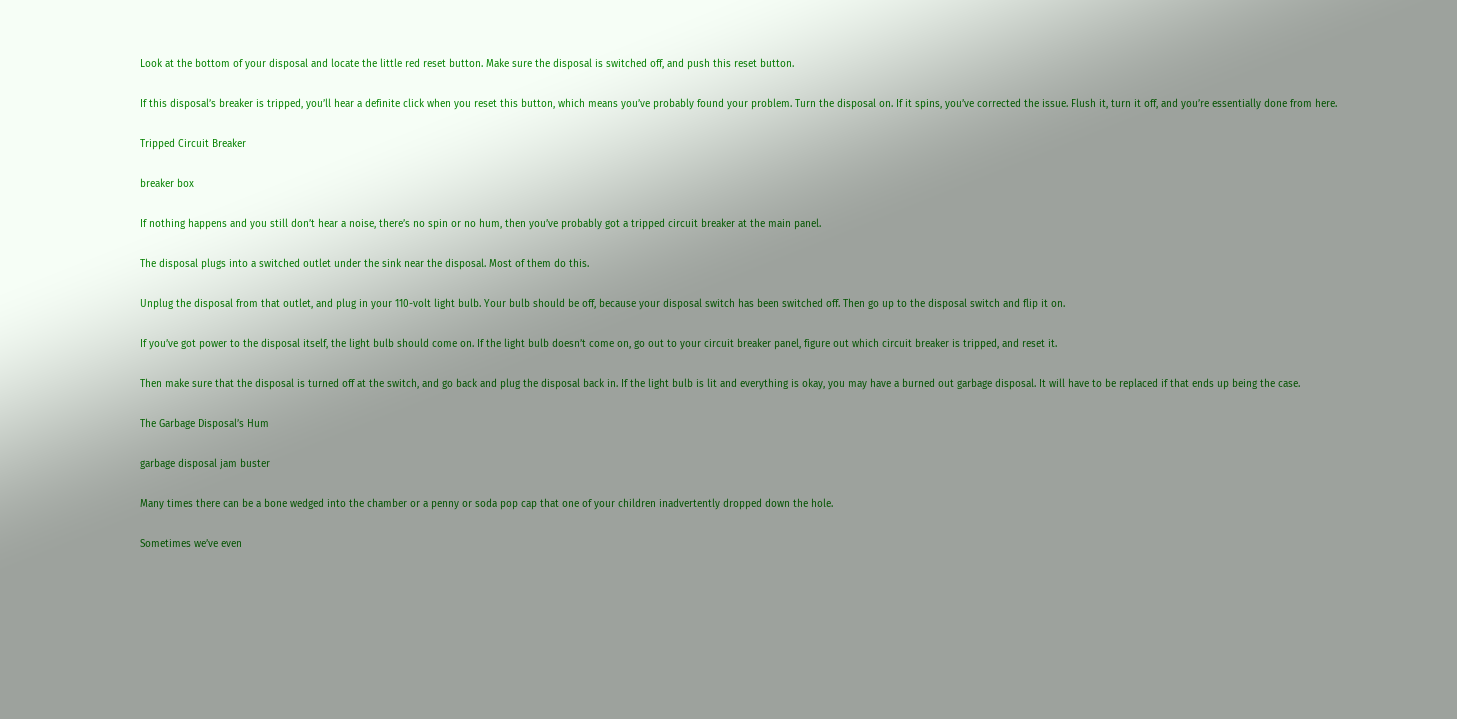Look at the bottom of your disposal and locate the little red reset button. Make sure the disposal is switched off, and push this reset button.

If this disposal’s breaker is tripped, you’ll hear a definite click when you reset this button, which means you’ve probably found your problem. Turn the disposal on. If it spins, you’ve corrected the issue. Flush it, turn it off, and you’re essentially done from here.

Tripped Circuit Breaker

breaker box

If nothing happens and you still don’t hear a noise, there’s no spin or no hum, then you’ve probably got a tripped circuit breaker at the main panel.

The disposal plugs into a switched outlet under the sink near the disposal. Most of them do this.

Unplug the disposal from that outlet, and plug in your 110-volt light bulb. Your bulb should be off, because your disposal switch has been switched off. Then go up to the disposal switch and flip it on.

If you’ve got power to the disposal itself, the light bulb should come on. If the light bulb doesn’t come on, go out to your circuit breaker panel, figure out which circuit breaker is tripped, and reset it.

Then make sure that the disposal is turned off at the switch, and go back and plug the disposal back in. If the light bulb is lit and everything is okay, you may have a burned out garbage disposal. It will have to be replaced if that ends up being the case.

The Garbage Disposal’s Hum

garbage disposal jam buster

Many times there can be a bone wedged into the chamber or a penny or soda pop cap that one of your children inadvertently dropped down the hole.

Sometimes we’ve even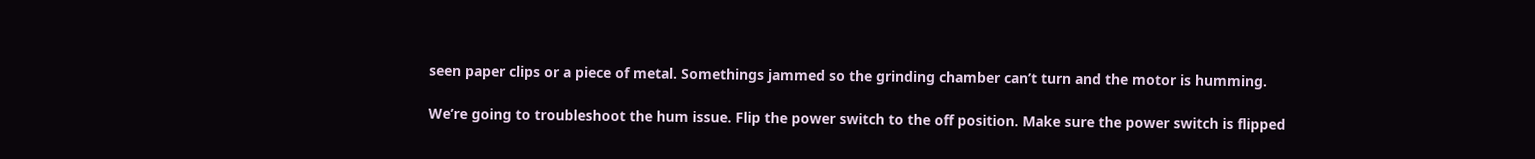seen paper clips or a piece of metal. Somethings jammed so the grinding chamber can’t turn and the motor is humming.

We’re going to troubleshoot the hum issue. Flip the power switch to the off position. Make sure the power switch is flipped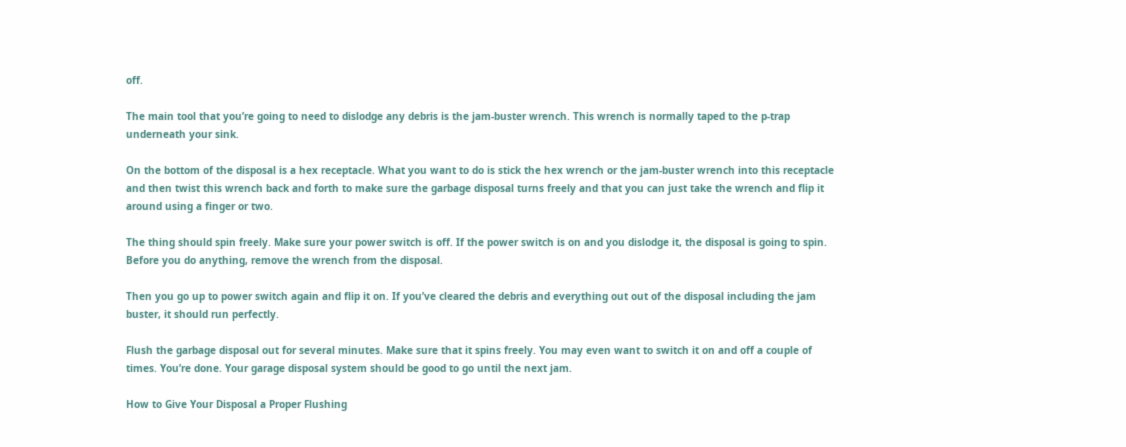off.

The main tool that you’re going to need to dislodge any debris is the jam-buster wrench. This wrench is normally taped to the p-trap underneath your sink.

On the bottom of the disposal is a hex receptacle. What you want to do is stick the hex wrench or the jam-buster wrench into this receptacle and then twist this wrench back and forth to make sure the garbage disposal turns freely and that you can just take the wrench and flip it around using a finger or two.

The thing should spin freely. Make sure your power switch is off. If the power switch is on and you dislodge it, the disposal is going to spin. Before you do anything, remove the wrench from the disposal.

Then you go up to power switch again and flip it on. If you’ve cleared the debris and everything out out of the disposal including the jam buster, it should run perfectly.

Flush the garbage disposal out for several minutes. Make sure that it spins freely. You may even want to switch it on and off a couple of times. You’re done. Your garage disposal system should be good to go until the next jam.

How to Give Your Disposal a Proper Flushing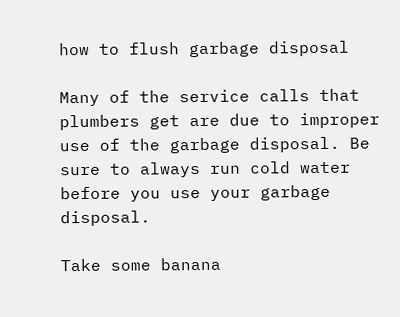how to flush garbage disposal

Many of the service calls that plumbers get are due to improper use of the garbage disposal. Be sure to always run cold water before you use your garbage disposal.

Take some banana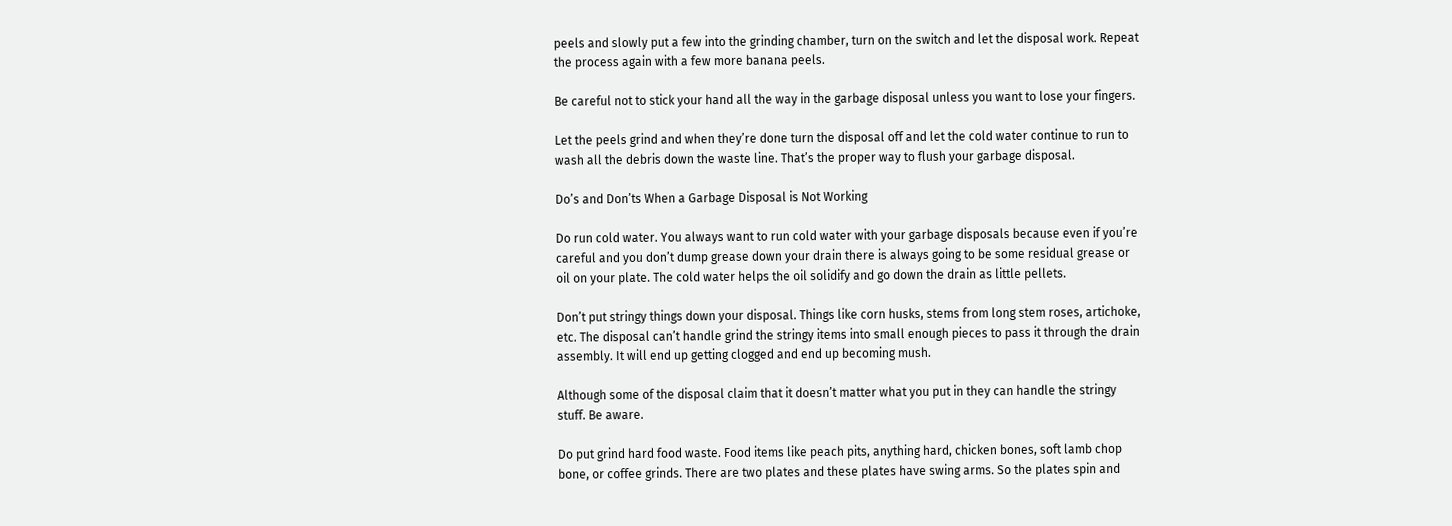peels and slowly put a few into the grinding chamber, turn on the switch and let the disposal work. Repeat the process again with a few more banana peels.

Be careful not to stick your hand all the way in the garbage disposal unless you want to lose your fingers.

Let the peels grind and when they’re done turn the disposal off and let the cold water continue to run to wash all the debris down the waste line. That’s the proper way to flush your garbage disposal.

Do’s and Don’ts When a Garbage Disposal is Not Working

Do run cold water. You always want to run cold water with your garbage disposals because even if you’re careful and you don’t dump grease down your drain there is always going to be some residual grease or oil on your plate. The cold water helps the oil solidify and go down the drain as little pellets.

Don’t put stringy things down your disposal. Things like corn husks, stems from long stem roses, artichoke, etc. The disposal can’t handle grind the stringy items into small enough pieces to pass it through the drain assembly. It will end up getting clogged and end up becoming mush.

Although some of the disposal claim that it doesn’t matter what you put in they can handle the stringy stuff. Be aware.

Do put grind hard food waste. Food items like peach pits, anything hard, chicken bones, soft lamb chop bone, or coffee grinds. There are two plates and these plates have swing arms. So the plates spin and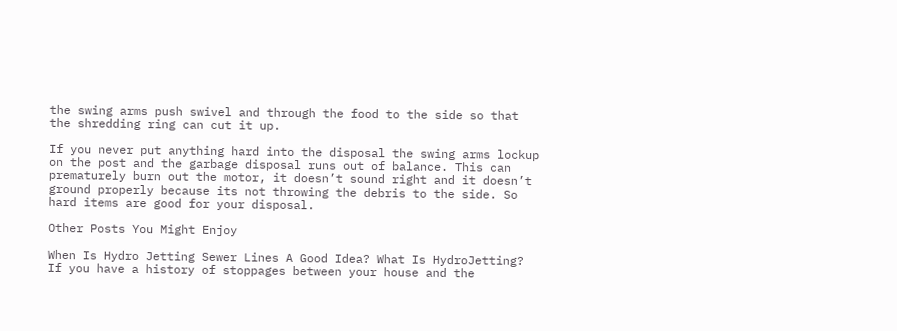the swing arms push swivel and through the food to the side so that the shredding ring can cut it up.

If you never put anything hard into the disposal the swing arms lockup on the post and the garbage disposal runs out of balance. This can prematurely burn out the motor, it doesn’t sound right and it doesn’t ground properly because its not throwing the debris to the side. So hard items are good for your disposal.

Other Posts You Might Enjoy

When Is Hydro Jetting Sewer Lines A Good Idea? What Is HydroJetting? If you have a history of stoppages between your house and the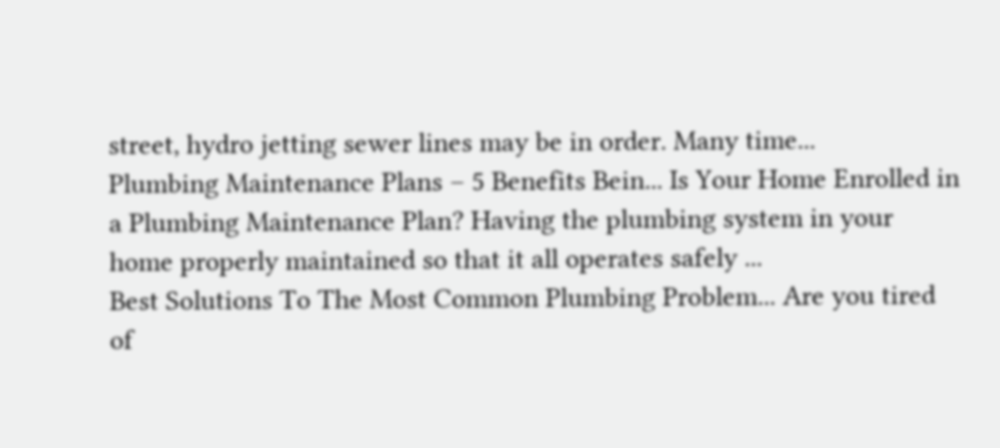street, hydro jetting sewer lines may be in order. Many time...
Plumbing Maintenance Plans – 5 Benefits Bein... Is Your Home Enrolled in a Plumbing Maintenance Plan? Having the plumbing system in your home properly maintained so that it all operates safely ...
Best Solutions To The Most Common Plumbing Problem... Are you tired of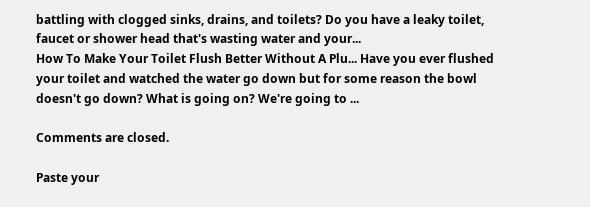battling with clogged sinks, drains, and toilets? Do you have a leaky toilet, faucet or shower head that's wasting water and your...
How To Make Your Toilet Flush Better Without A Plu... Have you ever flushed your toilet and watched the water go down but for some reason the bowl doesn't go down? What is going on? We're going to ...

Comments are closed.

Paste your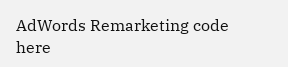AdWords Remarketing code here